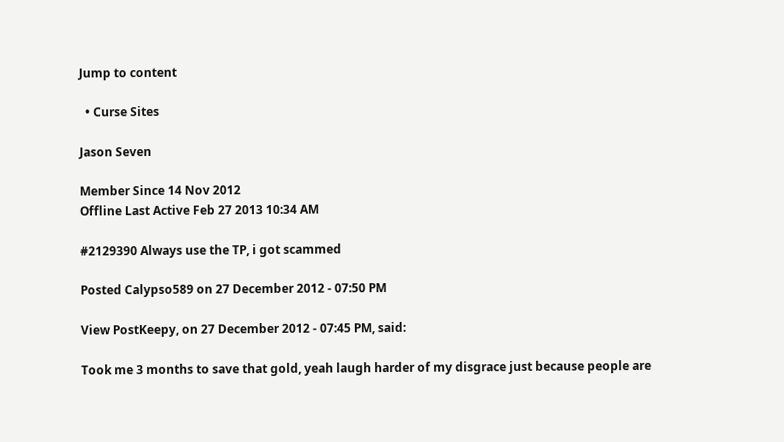Jump to content

  • Curse Sites

Jason Seven

Member Since 14 Nov 2012
Offline Last Active Feb 27 2013 10:34 AM

#2129390 Always use the TP, i got scammed

Posted Calypso589 on 27 December 2012 - 07:50 PM

View PostKeepy, on 27 December 2012 - 07:45 PM, said:

Took me 3 months to save that gold, yeah laugh harder of my disgrace just because people are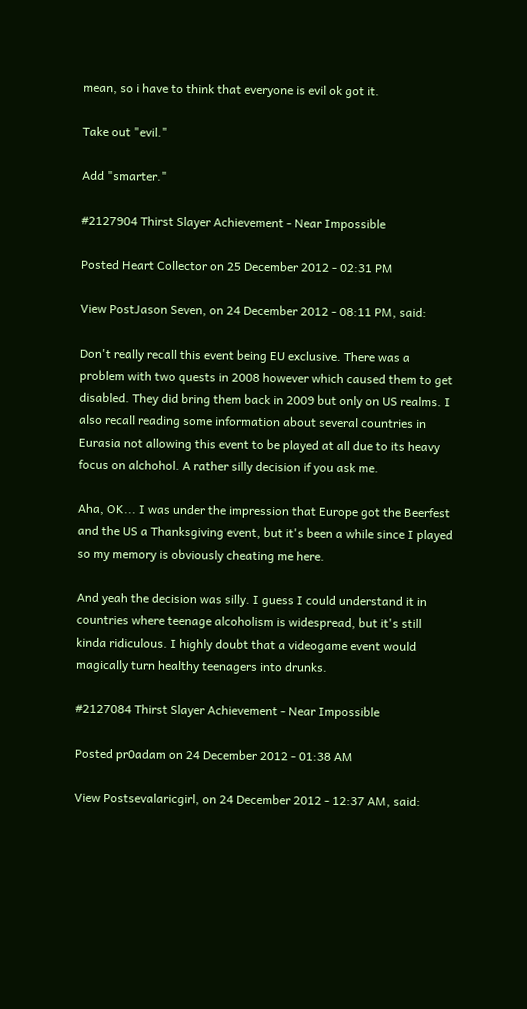mean, so i have to think that everyone is evil ok got it.

Take out "evil."

Add "smarter."

#2127904 Thirst Slayer Achievement - Near Impossible

Posted Heart Collector on 25 December 2012 - 02:31 PM

View PostJason Seven, on 24 December 2012 - 08:11 PM, said:

Don't really recall this event being EU exclusive. There was a problem with two quests in 2008 however which caused them to get disabled. They did bring them back in 2009 but only on US realms. I also recall reading some information about several countries in Eurasia not allowing this event to be played at all due to its heavy focus on alchohol. A rather silly decision if you ask me.

Aha, OK... I was under the impression that Europe got the Beerfest and the US a Thanksgiving event, but it's been a while since I played so my memory is obviously cheating me here.

And yeah the decision was silly. I guess I could understand it in countries where teenage alcoholism is widespread, but it's still kinda ridiculous. I highly doubt that a videogame event would magically turn healthy teenagers into drunks.

#2127084 Thirst Slayer Achievement - Near Impossible

Posted pr0adam on 24 December 2012 - 01:38 AM

View Postsevalaricgirl, on 24 December 2012 - 12:37 AM, said: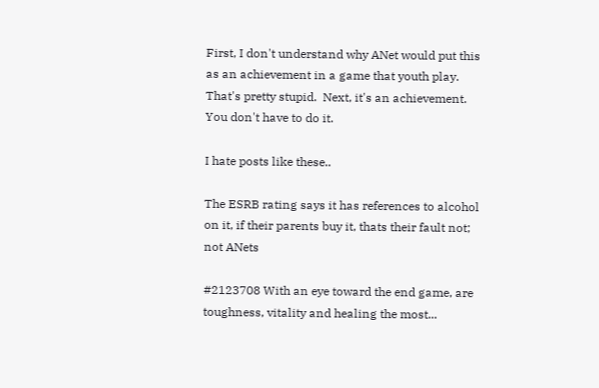First, I don't understand why ANet would put this as an achievement in a game that youth play.  That's pretty stupid.  Next, it's an achievement.  You don't have to do it.

I hate posts like these..

The ESRB rating says it has references to alcohol on it, if their parents buy it, thats their fault not; not ANets

#2123708 With an eye toward the end game, are toughness, vitality and healing the most...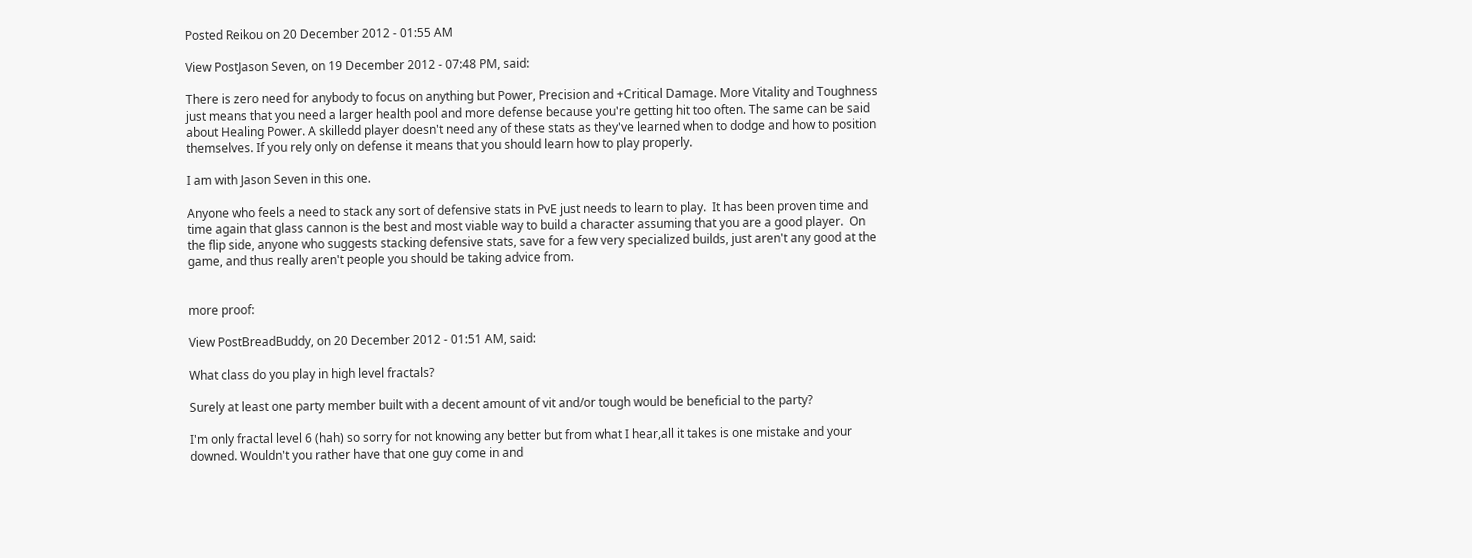Posted Reikou on 20 December 2012 - 01:55 AM

View PostJason Seven, on 19 December 2012 - 07:48 PM, said:

There is zero need for anybody to focus on anything but Power, Precision and +Critical Damage. More Vitality and Toughness just means that you need a larger health pool and more defense because you're getting hit too often. The same can be said about Healing Power. A skilledd player doesn't need any of these stats as they've learned when to dodge and how to position themselves. If you rely only on defense it means that you should learn how to play properly.

I am with Jason Seven in this one.

Anyone who feels a need to stack any sort of defensive stats in PvE just needs to learn to play.  It has been proven time and time again that glass cannon is the best and most viable way to build a character assuming that you are a good player.  On the flip side, anyone who suggests stacking defensive stats, save for a few very specialized builds, just aren't any good at the game, and thus really aren't people you should be taking advice from.


more proof:

View PostBreadBuddy, on 20 December 2012 - 01:51 AM, said:

What class do you play in high level fractals?

Surely at least one party member built with a decent amount of vit and/or tough would be beneficial to the party?

I'm only fractal level 6 (hah) so sorry for not knowing any better but from what I hear,all it takes is one mistake and your downed. Wouldn't you rather have that one guy come in and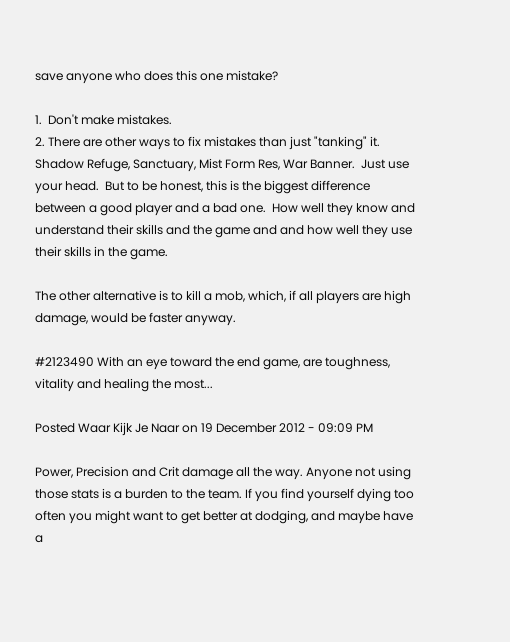save anyone who does this one mistake?

1.  Don't make mistakes.
2. There are other ways to fix mistakes than just "tanking" it.  Shadow Refuge, Sanctuary, Mist Form Res, War Banner.  Just use your head.  But to be honest, this is the biggest difference between a good player and a bad one.  How well they know and understand their skills and the game and and how well they use their skills in the game.

The other alternative is to kill a mob, which, if all players are high damage, would be faster anyway.

#2123490 With an eye toward the end game, are toughness, vitality and healing the most...

Posted Waar Kijk Je Naar on 19 December 2012 - 09:09 PM

Power, Precision and Crit damage all the way. Anyone not using those stats is a burden to the team. If you find yourself dying too often you might want to get better at dodging, and maybe have a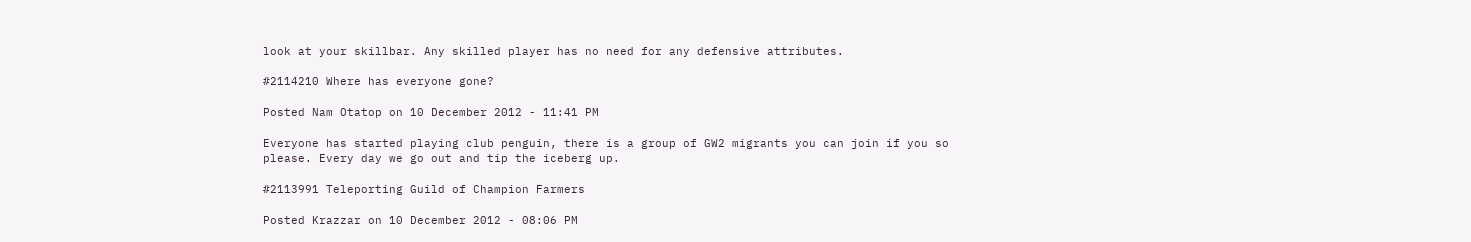look at your skillbar. Any skilled player has no need for any defensive attributes.

#2114210 Where has everyone gone?

Posted Nam Otatop on 10 December 2012 - 11:41 PM

Everyone has started playing club penguin, there is a group of GW2 migrants you can join if you so please. Every day we go out and tip the iceberg up.

#2113991 Teleporting Guild of Champion Farmers

Posted Krazzar on 10 December 2012 - 08:06 PM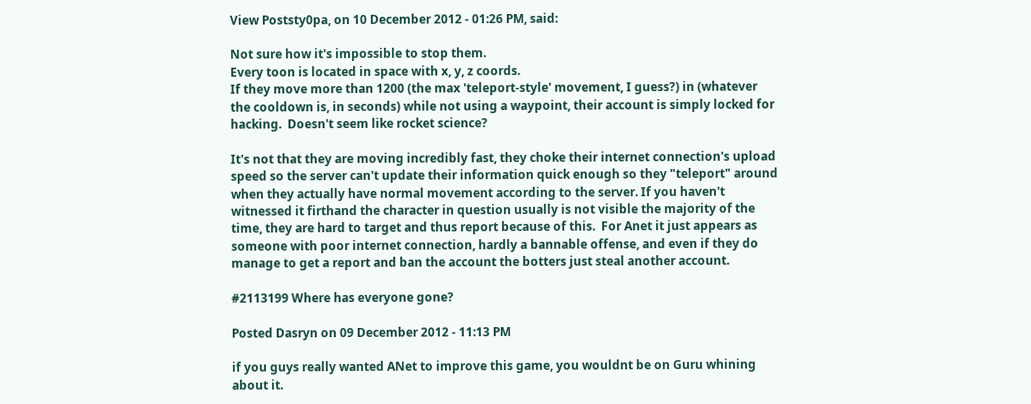View Poststy0pa, on 10 December 2012 - 01:26 PM, said:

Not sure how it's impossible to stop them.
Every toon is located in space with x, y, z coords.
If they move more than 1200 (the max 'teleport-style' movement, I guess?) in (whatever the cooldown is, in seconds) while not using a waypoint, their account is simply locked for hacking.  Doesn't seem like rocket science?

It's not that they are moving incredibly fast, they choke their internet connection's upload speed so the server can't update their information quick enough so they "teleport" around when they actually have normal movement according to the server. If you haven't witnessed it firthand the character in question usually is not visible the majority of the time, they are hard to target and thus report because of this.  For Anet it just appears as someone with poor internet connection, hardly a bannable offense, and even if they do manage to get a report and ban the account the botters just steal another account.

#2113199 Where has everyone gone?

Posted Dasryn on 09 December 2012 - 11:13 PM

if you guys really wanted ANet to improve this game, you wouldnt be on Guru whining about it.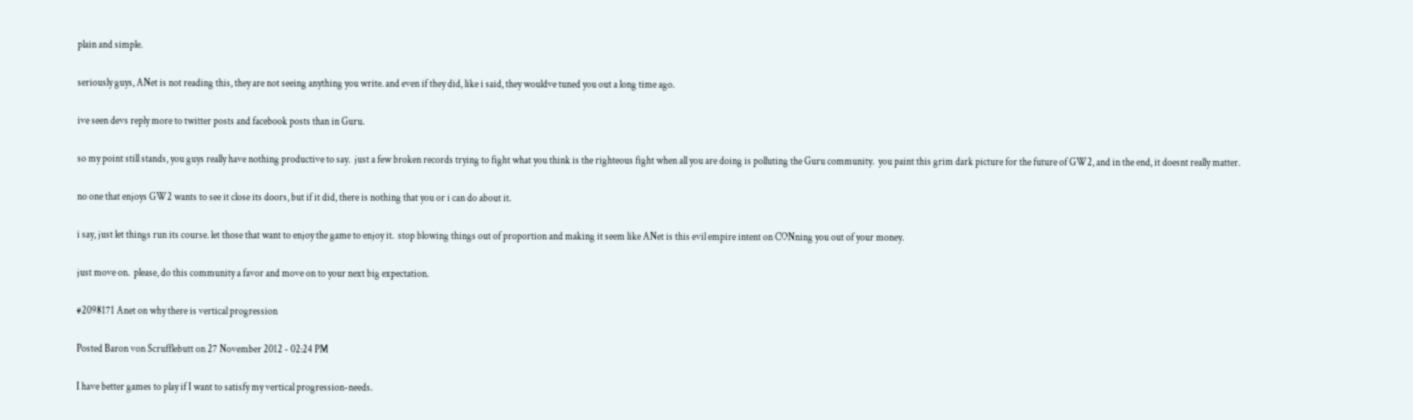plain and simple.

seriously guys, ANet is not reading this, they are not seeing anything you write. and even if they did, like i said, they wouldve tuned you out a long time ago.

ive seen devs reply more to twitter posts and facebook posts than in Guru.

so my point still stands, you guys really have nothing productive to say.  just a few broken records trying to fight what you think is the righteous fight when all you are doing is polluting the Guru community.  you paint this grim dark picture for the future of GW2, and in the end, it doesnt really matter.

no one that enjoys GW2 wants to see it close its doors, but if it did, there is nothing that you or i can do about it.

i say, just let things run its course. let those that want to enjoy the game to enjoy it.  stop blowing things out of proportion and making it seem like ANet is this evil empire intent on CONning you out of your money.

just move on.  please, do this community a favor and move on to your next big expectation.

#2098171 Anet on why there is vertical progression

Posted Baron von Scrufflebutt on 27 November 2012 - 02:24 PM

I have better games to play if I want to satisfy my vertical progression-needs.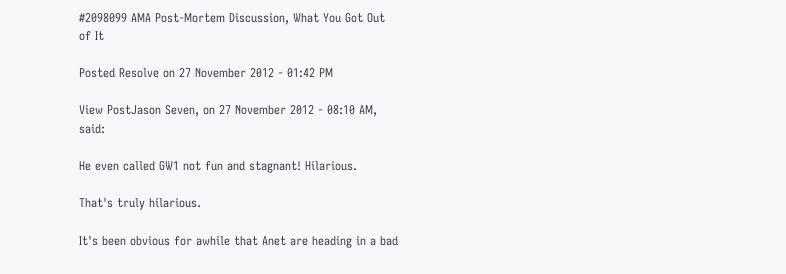#2098099 AMA Post-Mortem Discussion, What You Got Out of It

Posted Resolve on 27 November 2012 - 01:42 PM

View PostJason Seven, on 27 November 2012 - 08:10 AM, said:

He even called GW1 not fun and stagnant! Hilarious.

That's truly hilarious.

It's been obvious for awhile that Anet are heading in a bad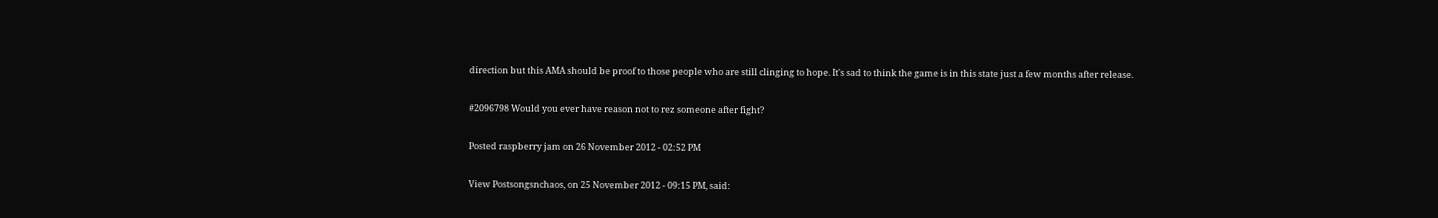direction but this AMA should be proof to those people who are still clinging to hope. It's sad to think the game is in this state just a few months after release.

#2096798 Would you ever have reason not to rez someone after fight?

Posted raspberry jam on 26 November 2012 - 02:52 PM

View Postsongsnchaos, on 25 November 2012 - 09:15 PM, said: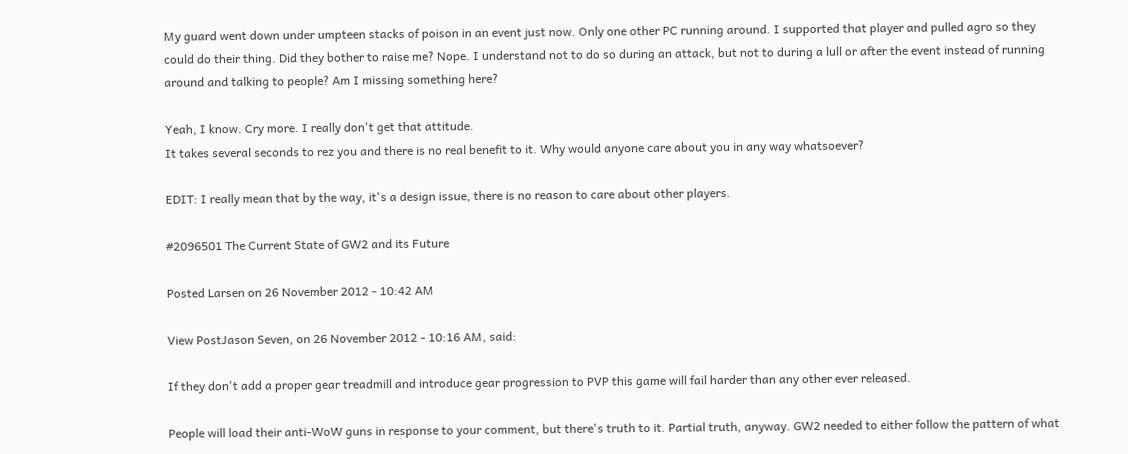My guard went down under umpteen stacks of poison in an event just now. Only one other PC running around. I supported that player and pulled agro so they could do their thing. Did they bother to raise me? Nope. I understand not to do so during an attack, but not to during a lull or after the event instead of running around and talking to people? Am I missing something here?

Yeah, I know. Cry more. I really don't get that attitude.
It takes several seconds to rez you and there is no real benefit to it. Why would anyone care about you in any way whatsoever?

EDIT: I really mean that by the way, it's a design issue, there is no reason to care about other players.

#2096501 The Current State of GW2 and its Future

Posted Larsen on 26 November 2012 - 10:42 AM

View PostJason Seven, on 26 November 2012 - 10:16 AM, said:

If they don't add a proper gear treadmill and introduce gear progression to PVP this game will fail harder than any other ever released.

People will load their anti-WoW guns in response to your comment, but there's truth to it. Partial truth, anyway. GW2 needed to either follow the pattern of what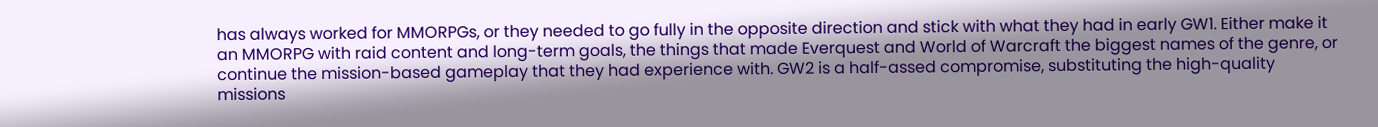has always worked for MMORPGs, or they needed to go fully in the opposite direction and stick with what they had in early GW1. Either make it an MMORPG with raid content and long-term goals, the things that made Everquest and World of Warcraft the biggest names of the genre, or continue the mission-based gameplay that they had experience with. GW2 is a half-assed compromise, substituting the high-quality missions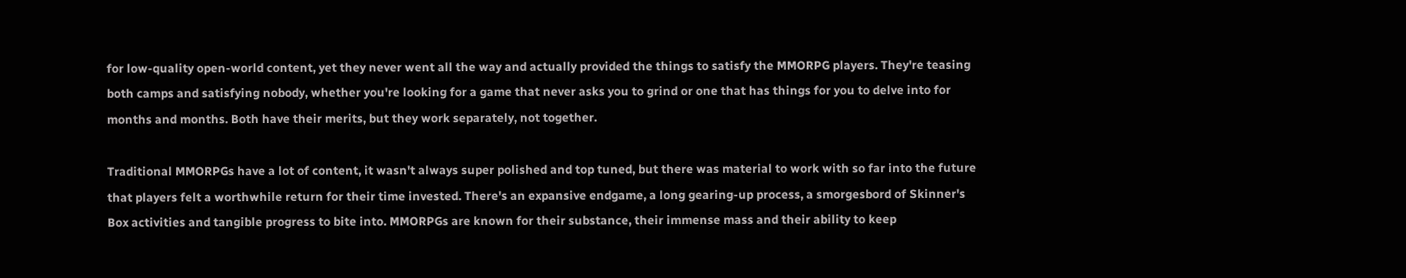for low-quality open-world content, yet they never went all the way and actually provided the things to satisfy the MMORPG players. They're teasing both camps and satisfying nobody, whether you're looking for a game that never asks you to grind or one that has things for you to delve into for months and months. Both have their merits, but they work separately, not together.

Traditional MMORPGs have a lot of content, it wasn't always super polished and top tuned, but there was material to work with so far into the future that players felt a worthwhile return for their time invested. There's an expansive endgame, a long gearing-up process, a smorgesbord of Skinner's Box activities and tangible progress to bite into. MMORPGs are known for their substance, their immense mass and their ability to keep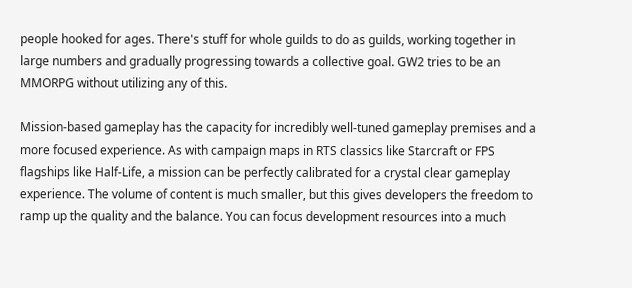people hooked for ages. There's stuff for whole guilds to do as guilds, working together in large numbers and gradually progressing towards a collective goal. GW2 tries to be an MMORPG without utilizing any of this.

Mission-based gameplay has the capacity for incredibly well-tuned gameplay premises and a more focused experience. As with campaign maps in RTS classics like Starcraft or FPS flagships like Half-Life, a mission can be perfectly calibrated for a crystal clear gameplay experience. The volume of content is much smaller, but this gives developers the freedom to ramp up the quality and the balance. You can focus development resources into a much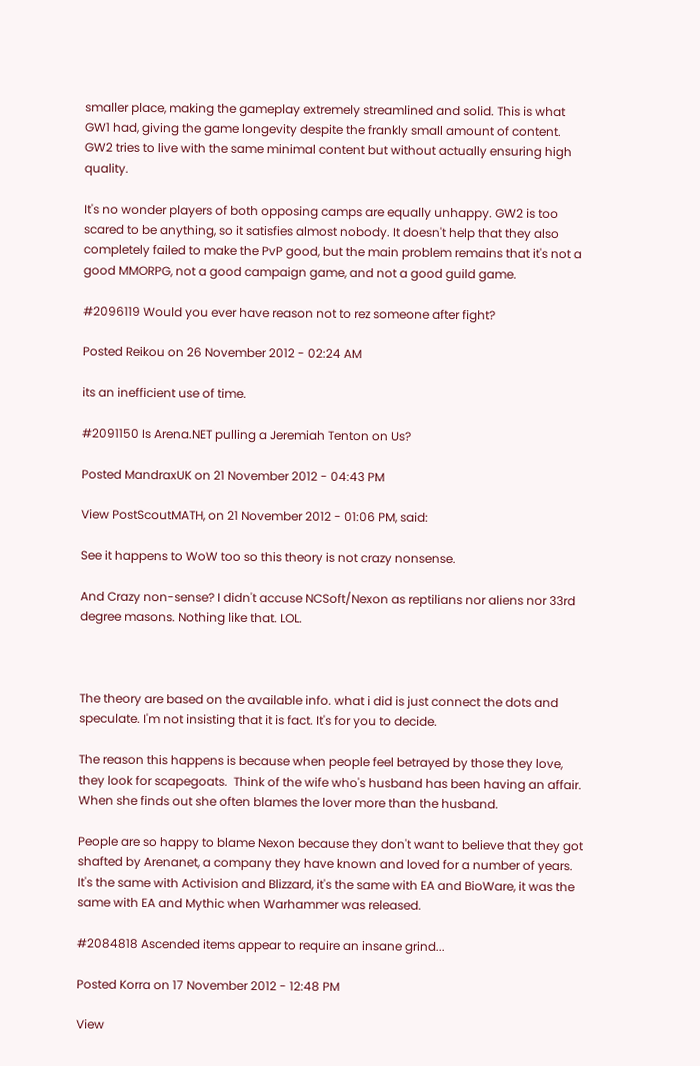smaller place, making the gameplay extremely streamlined and solid. This is what GW1 had, giving the game longevity despite the frankly small amount of content. GW2 tries to live with the same minimal content but without actually ensuring high quality.

It's no wonder players of both opposing camps are equally unhappy. GW2 is too scared to be anything, so it satisfies almost nobody. It doesn't help that they also completely failed to make the PvP good, but the main problem remains that it's not a good MMORPG, not a good campaign game, and not a good guild game.

#2096119 Would you ever have reason not to rez someone after fight?

Posted Reikou on 26 November 2012 - 02:24 AM

its an inefficient use of time.

#2091150 Is Arena.NET pulling a Jeremiah Tenton on Us?

Posted MandraxUK on 21 November 2012 - 04:43 PM

View PostScoutMATH, on 21 November 2012 - 01:06 PM, said:

See it happens to WoW too so this theory is not crazy nonsense.

And Crazy non-sense? I didn't accuse NCSoft/Nexon as reptilians nor aliens nor 33rd degree masons. Nothing like that. LOL.



The theory are based on the available info. what i did is just connect the dots and speculate. I'm not insisting that it is fact. It's for you to decide.

The reason this happens is because when people feel betrayed by those they love, they look for scapegoats.  Think of the wife who's husband has been having an affair.  When she finds out she often blames the lover more than the husband.

People are so happy to blame Nexon because they don't want to believe that they got shafted by Arenanet, a company they have known and loved for a number of years.  It's the same with Activision and Blizzard, it's the same with EA and BioWare, it was the same with EA and Mythic when Warhammer was released.

#2084818 Ascended items appear to require an insane grind...

Posted Korra on 17 November 2012 - 12:48 PM

View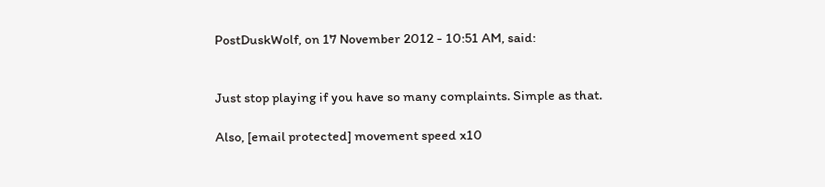PostDuskWolf, on 17 November 2012 - 10:51 AM, said:


Just stop playing if you have so many complaints. Simple as that.

Also, [email protected] movement speed x10